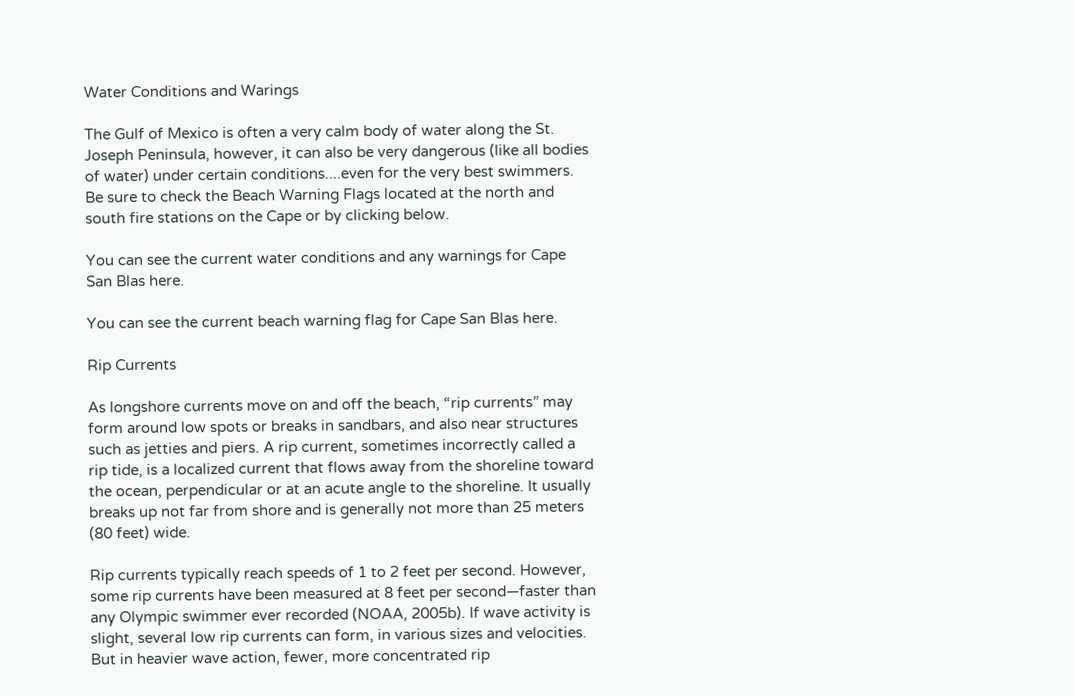Water Conditions and Warings

The Gulf of Mexico is often a very calm body of water along the St. Joseph Peninsula, however, it can also be very dangerous (like all bodies of water) under certain conditions....even for the very best swimmers.  Be sure to check the Beach Warning Flags located at the north and south fire stations on the Cape or by clicking below.

You can see the current water conditions and any warnings for Cape San Blas here.

You can see the current beach warning flag for Cape San Blas here.

Rip Currents

As longshore currents move on and off the beach, “rip currents” may form around low spots or breaks in sandbars, and also near structures such as jetties and piers. A rip current, sometimes incorrectly called a rip tide, is a localized current that flows away from the shoreline toward the ocean, perpendicular or at an acute angle to the shoreline. It usually breaks up not far from shore and is generally not more than 25 meters (80 feet) wide.

Rip currents typically reach speeds of 1 to 2 feet per second. However, some rip currents have been measured at 8 feet per second—faster than any Olympic swimmer ever recorded (NOAA, 2005b). If wave activity is slight, several low rip currents can form, in various sizes and velocities. But in heavier wave action, fewer, more concentrated rip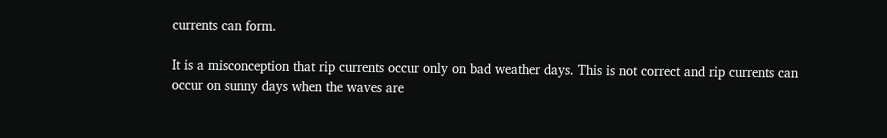currents can form.

It is a misconception that rip currents occur only on bad weather days. This is not correct and rip currents can occur on sunny days when the waves are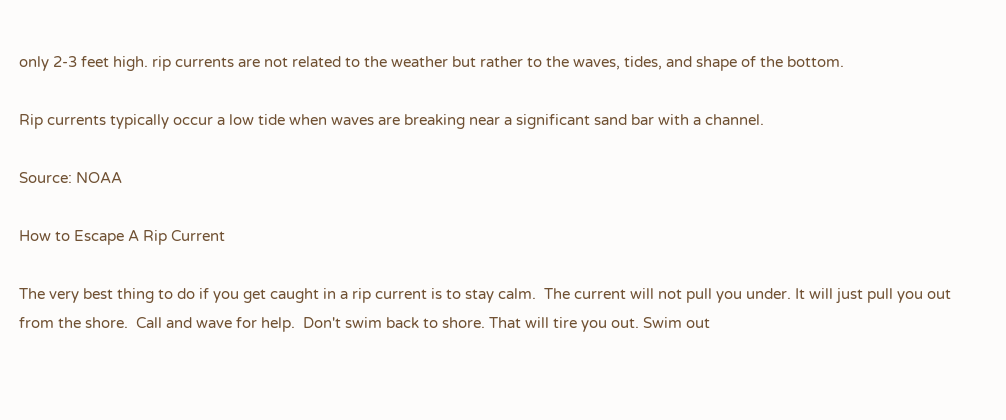only 2-3 feet high. rip currents are not related to the weather but rather to the waves, tides, and shape of the bottom.

Rip currents typically occur a low tide when waves are breaking near a significant sand bar with a channel.

Source: NOAA

How to Escape A Rip Current

The very best thing to do if you get caught in a rip current is to stay calm.  The current will not pull you under. It will just pull you out from the shore.  Call and wave for help.  Don't swim back to shore. That will tire you out. Swim out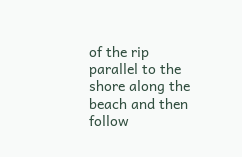of the rip parallel to the shore along the beach and then follow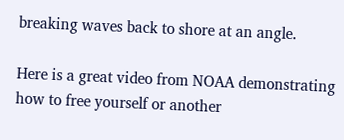breaking waves back to shore at an angle.

Here is a great video from NOAA demonstrating how to free yourself or another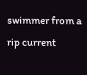swimmer from a rip current